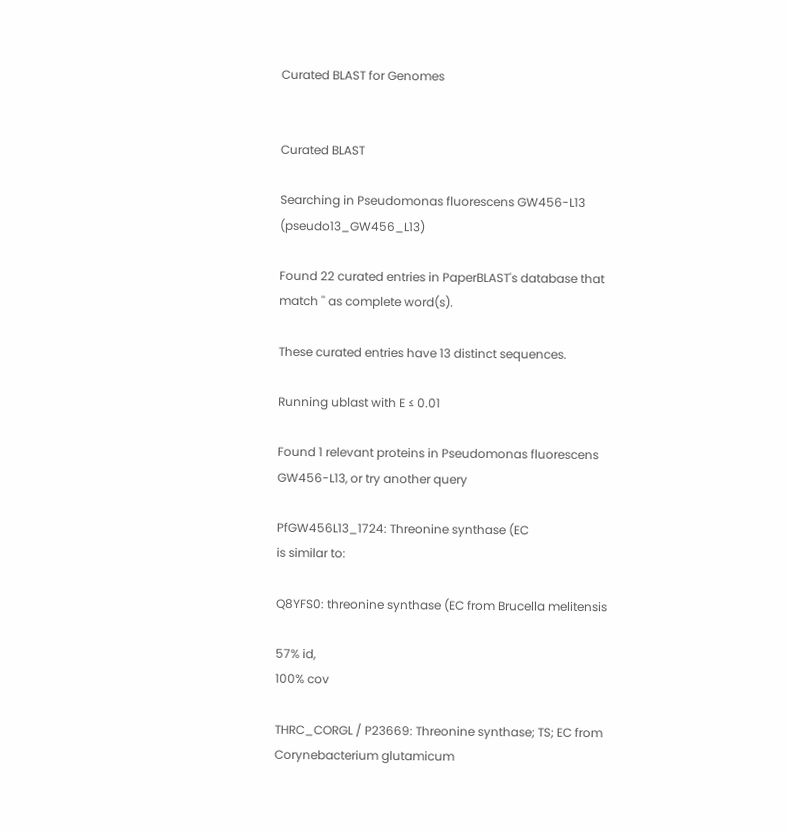Curated BLAST for Genomes


Curated BLAST

Searching in Pseudomonas fluorescens GW456-L13 (pseudo13_GW456_L13)

Found 22 curated entries in PaperBLAST's database that match '' as complete word(s).

These curated entries have 13 distinct sequences.

Running ublast with E ≤ 0.01

Found 1 relevant proteins in Pseudomonas fluorescens GW456-L13, or try another query

PfGW456L13_1724: Threonine synthase (EC
is similar to:

Q8YFS0: threonine synthase (EC from Brucella melitensis

57% id,
100% cov

THRC_CORGL / P23669: Threonine synthase; TS; EC from Corynebacterium glutamicum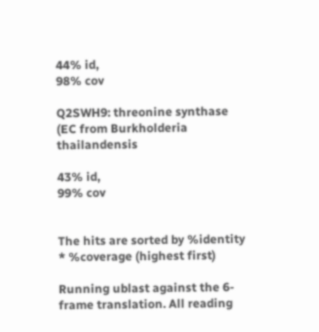44% id,
98% cov

Q2SWH9: threonine synthase (EC from Burkholderia thailandensis

43% id,
99% cov


The hits are sorted by %identity * %coverage (highest first)

Running ublast against the 6-frame translation. All reading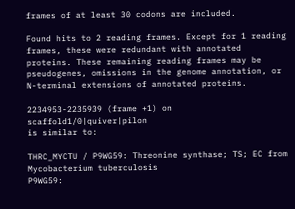frames of at least 30 codons are included.

Found hits to 2 reading frames. Except for 1 reading frames, these were redundant with annotated proteins. These remaining reading frames may be pseudogenes, omissions in the genome annotation, or N-terminal extensions of annotated proteins.

2234953-2235939 (frame +1) on scaffold1/0|quiver|pilon
is similar to:

THRC_MYCTU / P9WG59: Threonine synthase; TS; EC from Mycobacterium tuberculosis
P9WG59: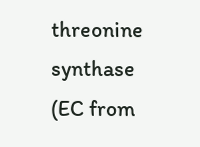threonine synthase (EC from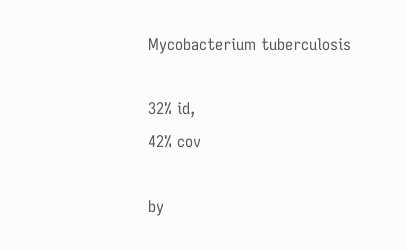Mycobacterium tuberculosis

32% id,
42% cov

by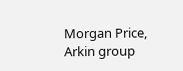Morgan Price, Arkin group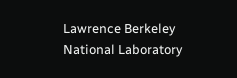Lawrence Berkeley National Laboratory